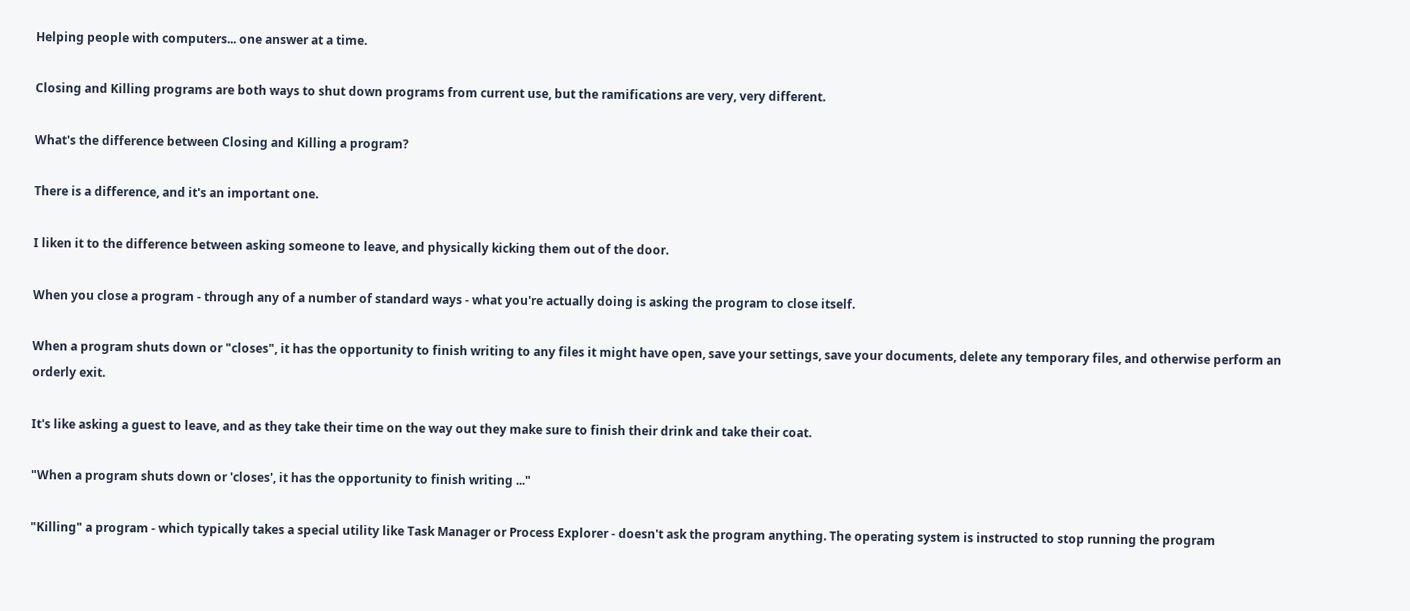Helping people with computers... one answer at a time.

Closing and Killing programs are both ways to shut down programs from current use, but the ramifications are very, very different.

What's the difference between Closing and Killing a program?

There is a difference, and it's an important one.

I liken it to the difference between asking someone to leave, and physically kicking them out of the door.

When you close a program - through any of a number of standard ways - what you're actually doing is asking the program to close itself.

When a program shuts down or "closes", it has the opportunity to finish writing to any files it might have open, save your settings, save your documents, delete any temporary files, and otherwise perform an orderly exit.

It's like asking a guest to leave, and as they take their time on the way out they make sure to finish their drink and take their coat.

"When a program shuts down or 'closes', it has the opportunity to finish writing ..."

"Killing" a program - which typically takes a special utility like Task Manager or Process Explorer - doesn't ask the program anything. The operating system is instructed to stop running the program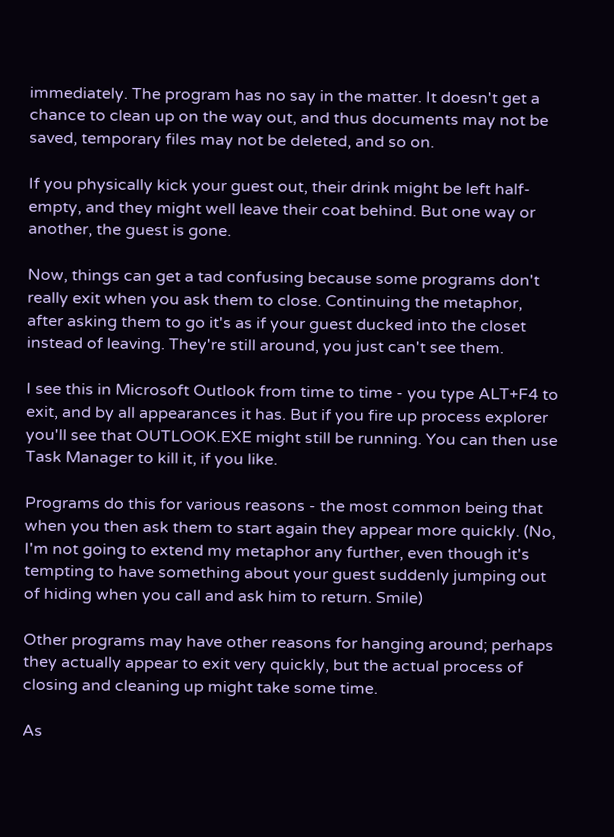immediately. The program has no say in the matter. It doesn't get a chance to clean up on the way out, and thus documents may not be saved, temporary files may not be deleted, and so on.

If you physically kick your guest out, their drink might be left half-empty, and they might well leave their coat behind. But one way or another, the guest is gone.

Now, things can get a tad confusing because some programs don't really exit when you ask them to close. Continuing the metaphor, after asking them to go it's as if your guest ducked into the closet instead of leaving. They're still around, you just can't see them.

I see this in Microsoft Outlook from time to time - you type ALT+F4 to exit, and by all appearances it has. But if you fire up process explorer you'll see that OUTLOOK.EXE might still be running. You can then use Task Manager to kill it, if you like.

Programs do this for various reasons - the most common being that when you then ask them to start again they appear more quickly. (No, I'm not going to extend my metaphor any further, even though it's tempting to have something about your guest suddenly jumping out of hiding when you call and ask him to return. Smile)

Other programs may have other reasons for hanging around; perhaps they actually appear to exit very quickly, but the actual process of closing and cleaning up might take some time.

As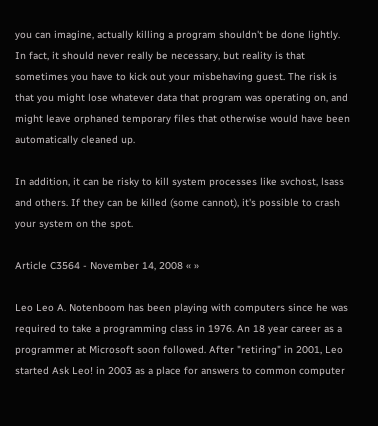you can imagine, actually killing a program shouldn't be done lightly. In fact, it should never really be necessary, but reality is that sometimes you have to kick out your misbehaving guest. The risk is that you might lose whatever data that program was operating on, and might leave orphaned temporary files that otherwise would have been automatically cleaned up.

In addition, it can be risky to kill system processes like svchost, lsass and others. If they can be killed (some cannot), it's possible to crash your system on the spot.

Article C3564 - November 14, 2008 « »

Leo Leo A. Notenboom has been playing with computers since he was required to take a programming class in 1976. An 18 year career as a programmer at Microsoft soon followed. After "retiring" in 2001, Leo started Ask Leo! in 2003 as a place for answers to common computer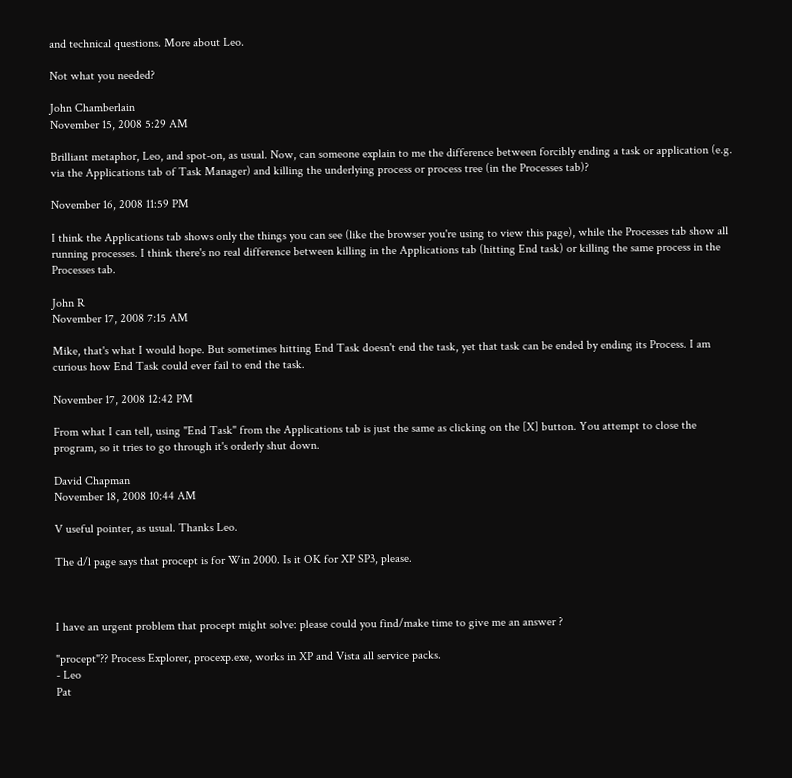and technical questions. More about Leo.

Not what you needed?

John Chamberlain
November 15, 2008 5:29 AM

Brilliant metaphor, Leo, and spot-on, as usual. Now, can someone explain to me the difference between forcibly ending a task or application (e.g. via the Applications tab of Task Manager) and killing the underlying process or process tree (in the Processes tab)?

November 16, 2008 11:59 PM

I think the Applications tab shows only the things you can see (like the browser you're using to view this page), while the Processes tab show all running processes. I think there's no real difference between killing in the Applications tab (hitting End task) or killing the same process in the Processes tab.

John R
November 17, 2008 7:15 AM

Mike, that's what I would hope. But sometimes hitting End Task doesn't end the task, yet that task can be ended by ending its Process. I am curious how End Task could ever fail to end the task.

November 17, 2008 12:42 PM

From what I can tell, using "End Task" from the Applications tab is just the same as clicking on the [X] button. You attempt to close the program, so it tries to go through it's orderly shut down.

David Chapman
November 18, 2008 10:44 AM

V useful pointer, as usual. Thanks Leo.

The d/l page says that procept is for Win 2000. Is it OK for XP SP3, please.



I have an urgent problem that procept might solve: please could you find/make time to give me an answer ?

"procept"?? Process Explorer, procexp.exe, works in XP and Vista all service packs.
- Leo
Pat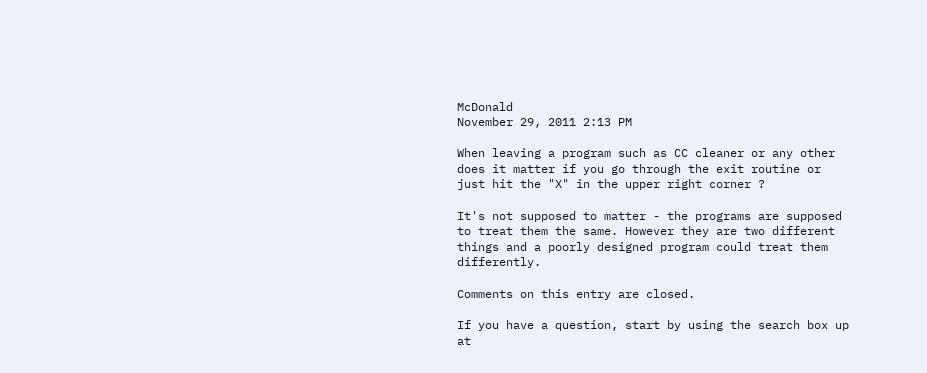McDonald
November 29, 2011 2:13 PM

When leaving a program such as CC cleaner or any other does it matter if you go through the exit routine or just hit the "X" in the upper right corner ?

It's not supposed to matter - the programs are supposed to treat them the same. However they are two different things and a poorly designed program could treat them differently.

Comments on this entry are closed.

If you have a question, start by using the search box up at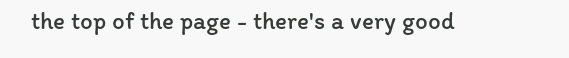the top of the page - there's a very good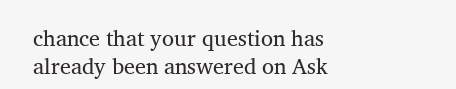chance that your question has already been answered on Ask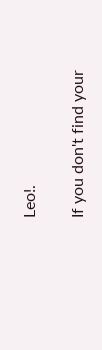Leo!.

If you don't find your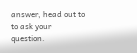answer, head out to to ask your question.